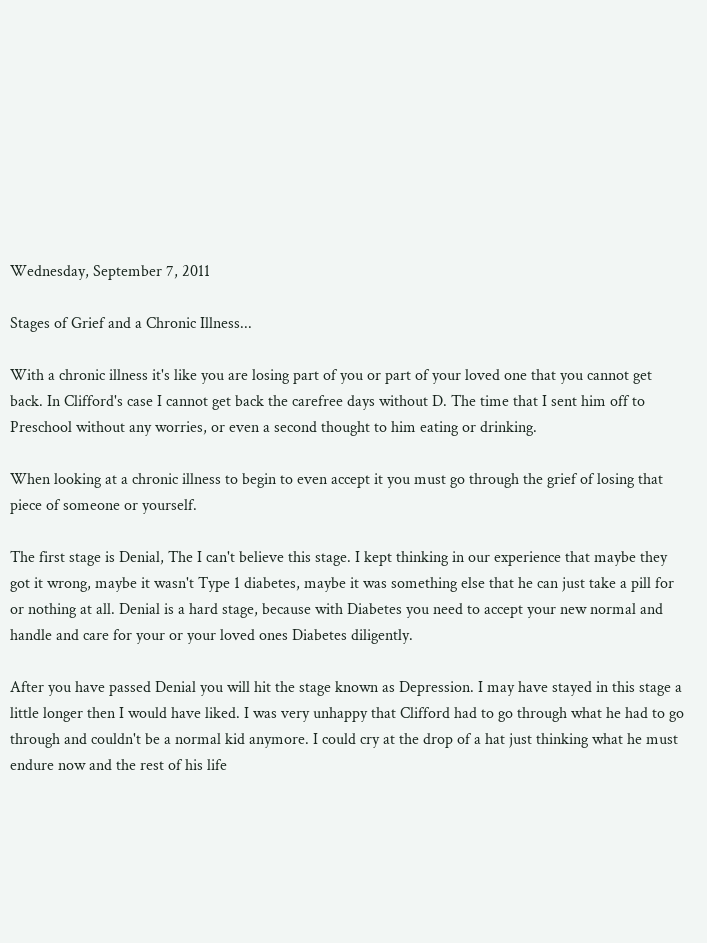Wednesday, September 7, 2011

Stages of Grief and a Chronic Illness...

With a chronic illness it's like you are losing part of you or part of your loved one that you cannot get back. In Clifford's case I cannot get back the carefree days without D. The time that I sent him off to Preschool without any worries, or even a second thought to him eating or drinking.

When looking at a chronic illness to begin to even accept it you must go through the grief of losing that piece of someone or yourself.

The first stage is Denial, The I can't believe this stage. I kept thinking in our experience that maybe they got it wrong, maybe it wasn't Type 1 diabetes, maybe it was something else that he can just take a pill for or nothing at all. Denial is a hard stage, because with Diabetes you need to accept your new normal and handle and care for your or your loved ones Diabetes diligently.

After you have passed Denial you will hit the stage known as Depression. I may have stayed in this stage a little longer then I would have liked. I was very unhappy that Clifford had to go through what he had to go through and couldn't be a normal kid anymore. I could cry at the drop of a hat just thinking what he must endure now and the rest of his life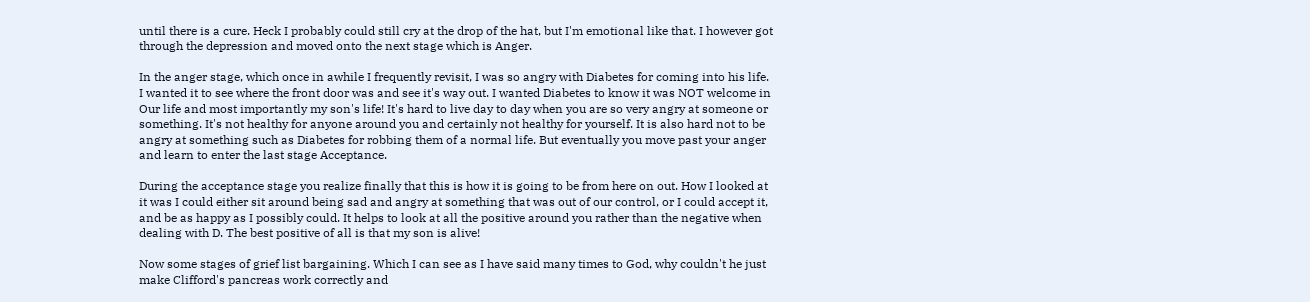until there is a cure. Heck I probably could still cry at the drop of the hat, but I'm emotional like that. I however got through the depression and moved onto the next stage which is Anger.

In the anger stage, which once in awhile I frequently revisit, I was so angry with Diabetes for coming into his life. I wanted it to see where the front door was and see it's way out. I wanted Diabetes to know it was NOT welcome in Our life and most importantly my son's life! It's hard to live day to day when you are so very angry at someone or something. It's not healthy for anyone around you and certainly not healthy for yourself. It is also hard not to be angry at something such as Diabetes for robbing them of a normal life. But eventually you move past your anger and learn to enter the last stage Acceptance.

During the acceptance stage you realize finally that this is how it is going to be from here on out. How I looked at it was I could either sit around being sad and angry at something that was out of our control, or I could accept it, and be as happy as I possibly could. It helps to look at all the positive around you rather than the negative when dealing with D. The best positive of all is that my son is alive!

Now some stages of grief list bargaining. Which I can see as I have said many times to God, why couldn't he just make Clifford's pancreas work correctly and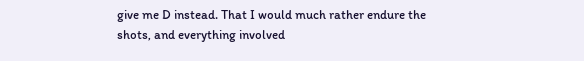give me D instead. That I would much rather endure the shots, and everything involved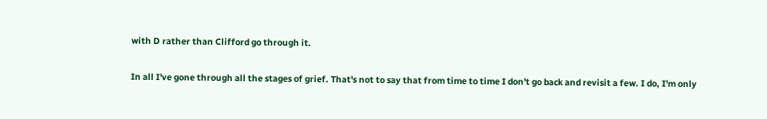with D rather than Clifford go through it.

In all I've gone through all the stages of grief. That's not to say that from time to time I don't go back and revisit a few. I do, I'm only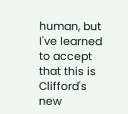human, but I've learned to accept that this is Clifford's new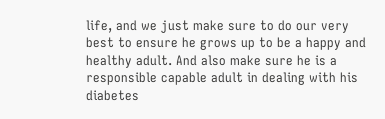life, and we just make sure to do our very best to ensure he grows up to be a happy and healthy adult. And also make sure he is a responsible capable adult in dealing with his diabetes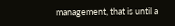management, that is until a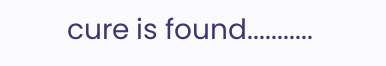cure is found...........